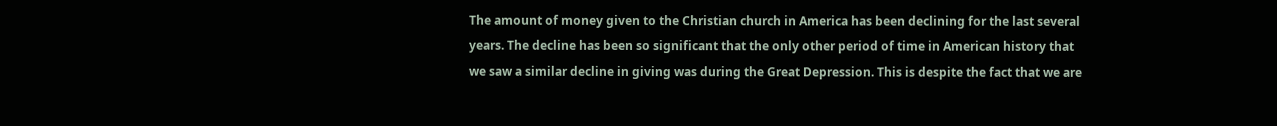The amount of money given to the Christian church in America has been declining for the last several years. The decline has been so significant that the only other period of time in American history that we saw a similar decline in giving was during the Great Depression. This is despite the fact that we are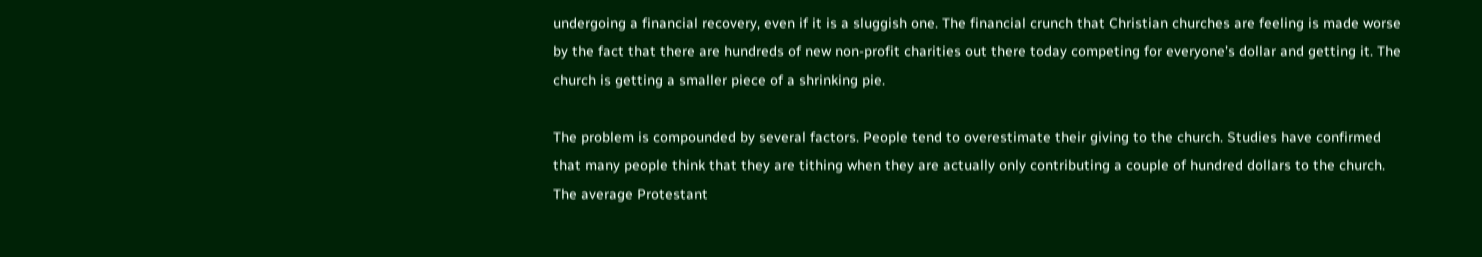undergoing a financial recovery, even if it is a sluggish one. The financial crunch that Christian churches are feeling is made worse by the fact that there are hundreds of new non-profit charities out there today competing for everyone’s dollar and getting it. The church is getting a smaller piece of a shrinking pie.

The problem is compounded by several factors. People tend to overestimate their giving to the church. Studies have confirmed that many people think that they are tithing when they are actually only contributing a couple of hundred dollars to the church. The average Protestant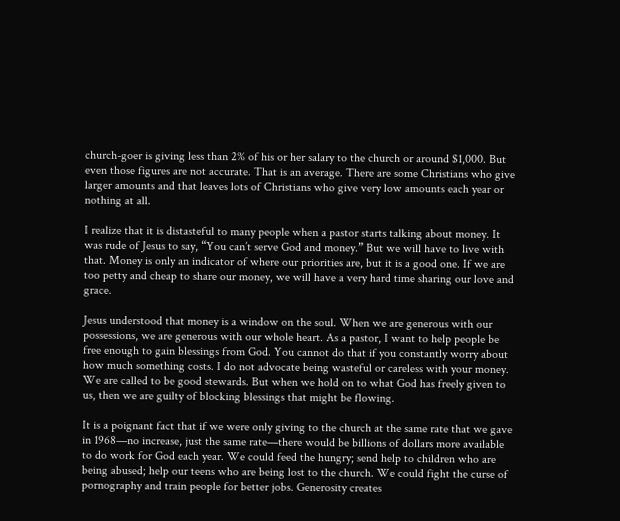church-goer is giving less than 2% of his or her salary to the church or around $1,000. But even those figures are not accurate. That is an average. There are some Christians who give larger amounts and that leaves lots of Christians who give very low amounts each year or nothing at all.

I realize that it is distasteful to many people when a pastor starts talking about money. It was rude of Jesus to say, “You can’t serve God and money.” But we will have to live with that. Money is only an indicator of where our priorities are, but it is a good one. If we are too petty and cheap to share our money, we will have a very hard time sharing our love and grace.

Jesus understood that money is a window on the soul. When we are generous with our possessions, we are generous with our whole heart. As a pastor, I want to help people be free enough to gain blessings from God. You cannot do that if you constantly worry about how much something costs. I do not advocate being wasteful or careless with your money. We are called to be good stewards. But when we hold on to what God has freely given to us, then we are guilty of blocking blessings that might be flowing.

It is a poignant fact that if we were only giving to the church at the same rate that we gave in 1968—no increase, just the same rate—there would be billions of dollars more available to do work for God each year. We could feed the hungry; send help to children who are being abused; help our teens who are being lost to the church. We could fight the curse of pornography and train people for better jobs. Generosity creates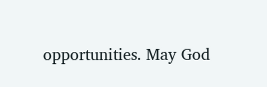opportunities. May God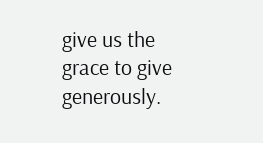give us the grace to give generously.